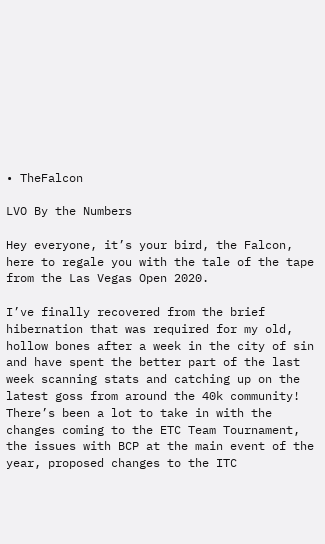• TheFalcon

LVO By the Numbers

Hey everyone, it’s your bird, the Falcon, here to regale you with the tale of the tape from the Las Vegas Open 2020.

I’ve finally recovered from the brief hibernation that was required for my old, hollow bones after a week in the city of sin and have spent the better part of the last week scanning stats and catching up on the latest goss from around the 40k community! There’s been a lot to take in with the changes coming to the ETC Team Tournament, the issues with BCP at the main event of the year, proposed changes to the ITC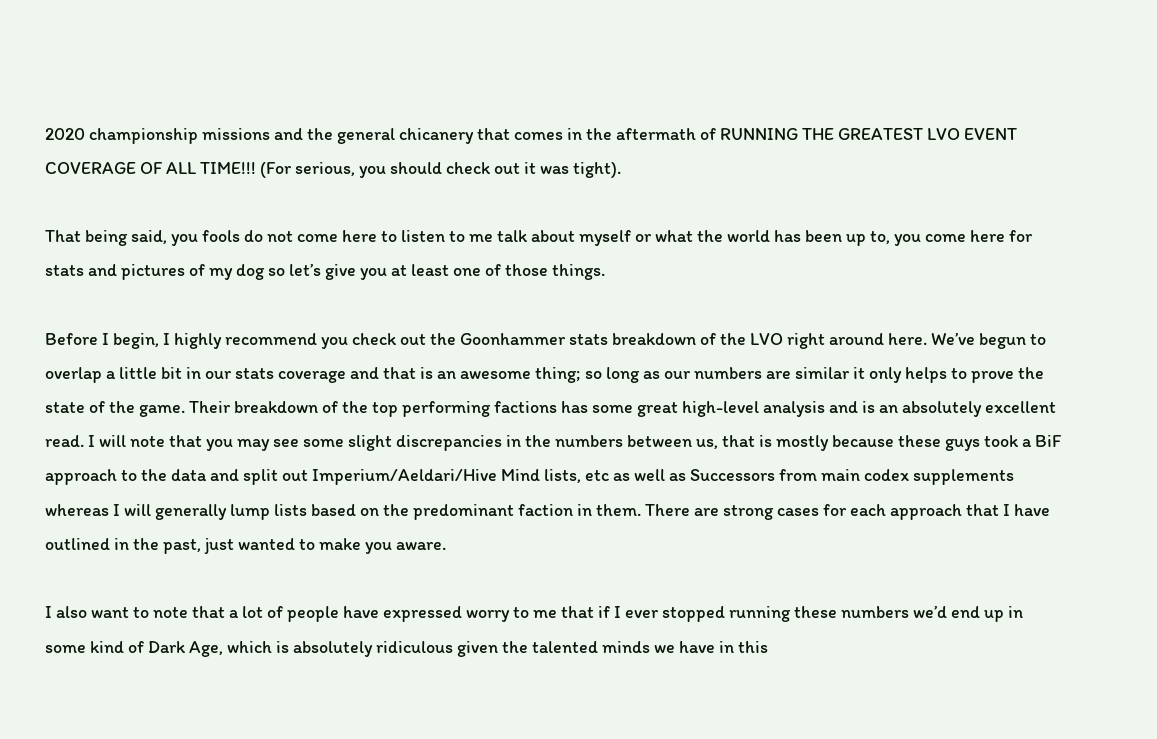2020 championship missions and the general chicanery that comes in the aftermath of RUNNING THE GREATEST LVO EVENT COVERAGE OF ALL TIME!!! (For serious, you should check out it was tight).

That being said, you fools do not come here to listen to me talk about myself or what the world has been up to, you come here for stats and pictures of my dog so let’s give you at least one of those things.

Before I begin, I highly recommend you check out the Goonhammer stats breakdown of the LVO right around here. We’ve begun to overlap a little bit in our stats coverage and that is an awesome thing; so long as our numbers are similar it only helps to prove the state of the game. Their breakdown of the top performing factions has some great high-level analysis and is an absolutely excellent read. I will note that you may see some slight discrepancies in the numbers between us, that is mostly because these guys took a BiF approach to the data and split out Imperium/Aeldari/Hive Mind lists, etc as well as Successors from main codex supplements whereas I will generally lump lists based on the predominant faction in them. There are strong cases for each approach that I have outlined in the past, just wanted to make you aware.

I also want to note that a lot of people have expressed worry to me that if I ever stopped running these numbers we’d end up in some kind of Dark Age, which is absolutely ridiculous given the talented minds we have in this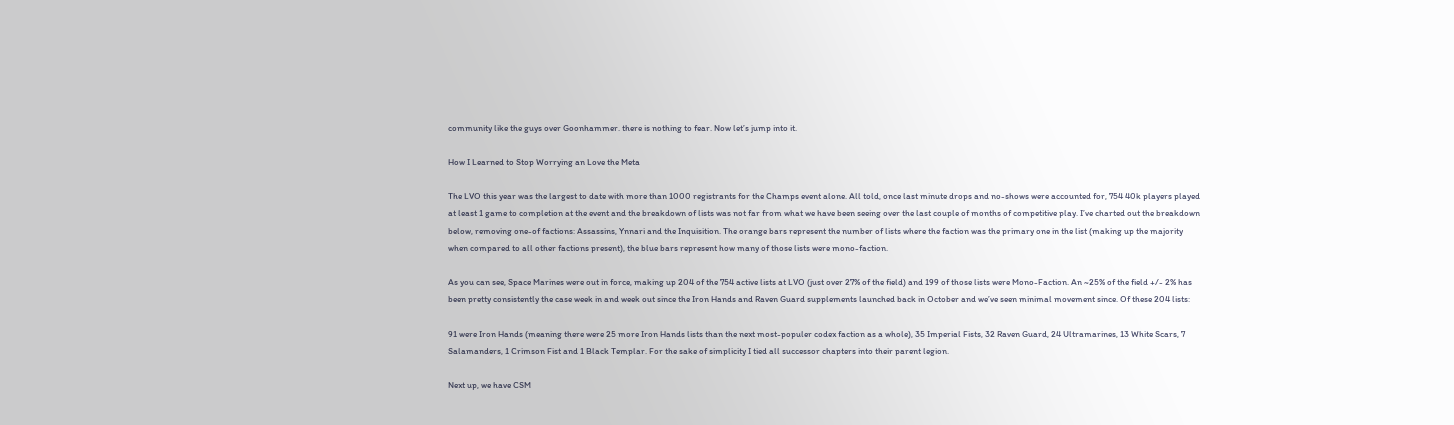community like the guys over Goonhammer. there is nothing to fear. Now let’s jump into it.

How I Learned to Stop Worrying an Love the Meta

The LVO this year was the largest to date with more than 1000 registrants for the Champs event alone. All told, once last minute drops and no-shows were accounted for, 754 40k players played at least 1 game to completion at the event and the breakdown of lists was not far from what we have been seeing over the last couple of months of competitive play. I’ve charted out the breakdown below, removing one-of factions: Assassins, Ynnari and the Inquisition. The orange bars represent the number of lists where the faction was the primary one in the list (making up the majority when compared to all other factions present), the blue bars represent how many of those lists were mono-faction.

As you can see, Space Marines were out in force, making up 204 of the 754 active lists at LVO (just over 27% of the field) and 199 of those lists were Mono-Faction. An ~25% of the field +/- 2% has been pretty consistently the case week in and week out since the Iron Hands and Raven Guard supplements launched back in October and we’ve seen minimal movement since. Of these 204 lists:

91 were Iron Hands (meaning there were 25 more Iron Hands lists than the next most-populer codex faction as a whole), 35 Imperial Fists, 32 Raven Guard, 24 Ultramarines, 13 White Scars, 7 Salamanders, 1 Crimson Fist and 1 Black Templar. For the sake of simplicity I tied all successor chapters into their parent legion.

Next up, we have CSM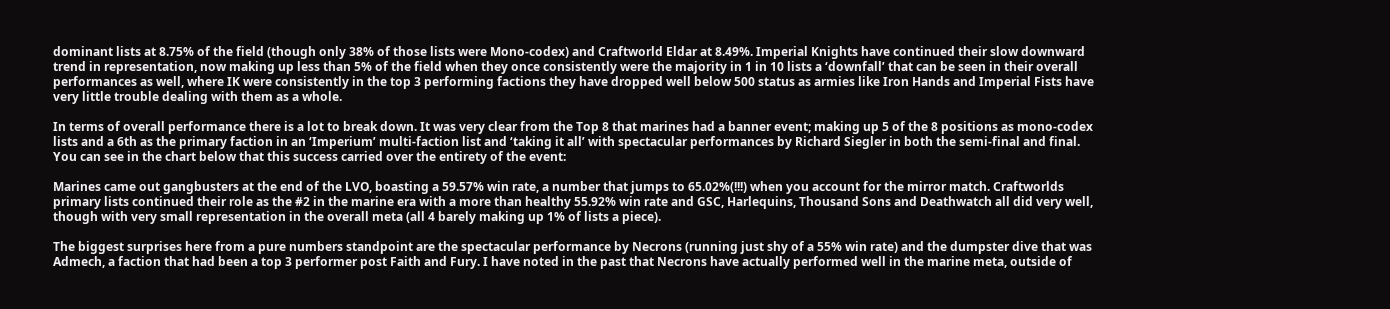dominant lists at 8.75% of the field (though only 38% of those lists were Mono-codex) and Craftworld Eldar at 8.49%. Imperial Knights have continued their slow downward trend in representation, now making up less than 5% of the field when they once consistently were the majority in 1 in 10 lists a ‘downfall’ that can be seen in their overall performances as well, where IK were consistently in the top 3 performing factions they have dropped well below 500 status as armies like Iron Hands and Imperial Fists have very little trouble dealing with them as a whole.

In terms of overall performance there is a lot to break down. It was very clear from the Top 8 that marines had a banner event; making up 5 of the 8 positions as mono-codex lists and a 6th as the primary faction in an ‘Imperium’ multi-faction list and ‘taking it all’ with spectacular performances by Richard Siegler in both the semi-final and final. You can see in the chart below that this success carried over the entirety of the event:

Marines came out gangbusters at the end of the LVO, boasting a 59.57% win rate, a number that jumps to 65.02%(!!!) when you account for the mirror match. Craftworlds primary lists continued their role as the #2 in the marine era with a more than healthy 55.92% win rate and GSC, Harlequins, Thousand Sons and Deathwatch all did very well, though with very small representation in the overall meta (all 4 barely making up 1% of lists a piece).

The biggest surprises here from a pure numbers standpoint are the spectacular performance by Necrons (running just shy of a 55% win rate) and the dumpster dive that was Admech, a faction that had been a top 3 performer post Faith and Fury. I have noted in the past that Necrons have actually performed well in the marine meta, outside of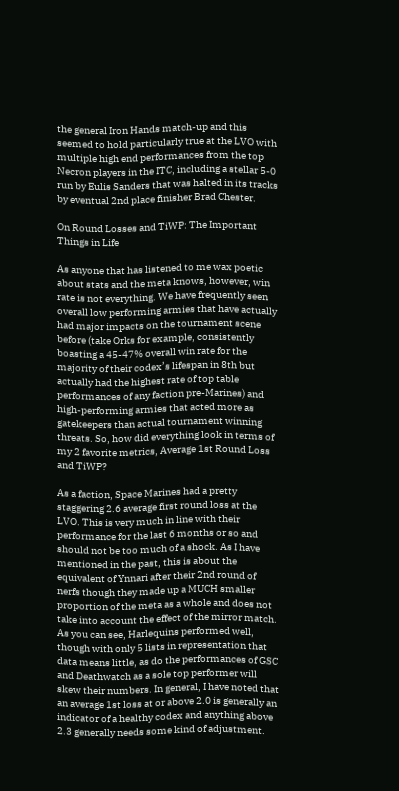the general Iron Hands match-up and this seemed to hold particularly true at the LVO with multiple high end performances from the top Necron players in the ITC, including a stellar 5-0 run by Eulis Sanders that was halted in its tracks by eventual 2nd place finisher Brad Chester.

On Round Losses and TiWP: The Important Things in Life

As anyone that has listened to me wax poetic about stats and the meta knows, however, win rate is not everything. We have frequently seen overall low performing armies that have actually had major impacts on the tournament scene before (take Orks for example, consistently boasting a 45-47% overall win rate for the majority of their codex’s lifespan in 8th but actually had the highest rate of top table performances of any faction pre-Marines) and high-performing armies that acted more as gatekeepers than actual tournament winning threats. So, how did everything look in terms of my 2 favorite metrics, Average 1st Round Loss and TiWP?

As a faction, Space Marines had a pretty staggering 2.6 average first round loss at the LVO. This is very much in line with their performance for the last 6 months or so and should not be too much of a shock. As I have mentioned in the past, this is about the equivalent of Ynnari after their 2nd round of nerfs though they made up a MUCH smaller proportion of the meta as a whole and does not take into account the effect of the mirror match. As you can see, Harlequins performed well, though with only 5 lists in representation that data means little, as do the performances of GSC and Deathwatch as a sole top performer will skew their numbers. In general, I have noted that an average 1st loss at or above 2.0 is generally an indicator of a healthy codex and anything above 2.3 generally needs some kind of adjustment.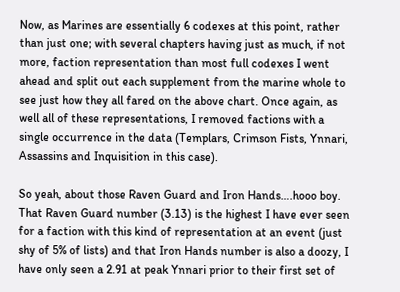Now, as Marines are essentially 6 codexes at this point, rather than just one; with several chapters having just as much, if not more, faction representation than most full codexes I went ahead and split out each supplement from the marine whole to see just how they all fared on the above chart. Once again, as well all of these representations, I removed factions with a single occurrence in the data (Templars, Crimson Fists, Ynnari, Assassins and Inquisition in this case).

So yeah, about those Raven Guard and Iron Hands….hooo boy. That Raven Guard number (3.13) is the highest I have ever seen for a faction with this kind of representation at an event (just shy of 5% of lists) and that Iron Hands number is also a doozy, I have only seen a 2.91 at peak Ynnari prior to their first set of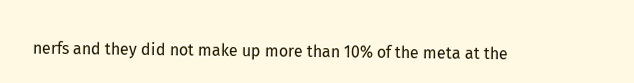nerfs and they did not make up more than 10% of the meta at the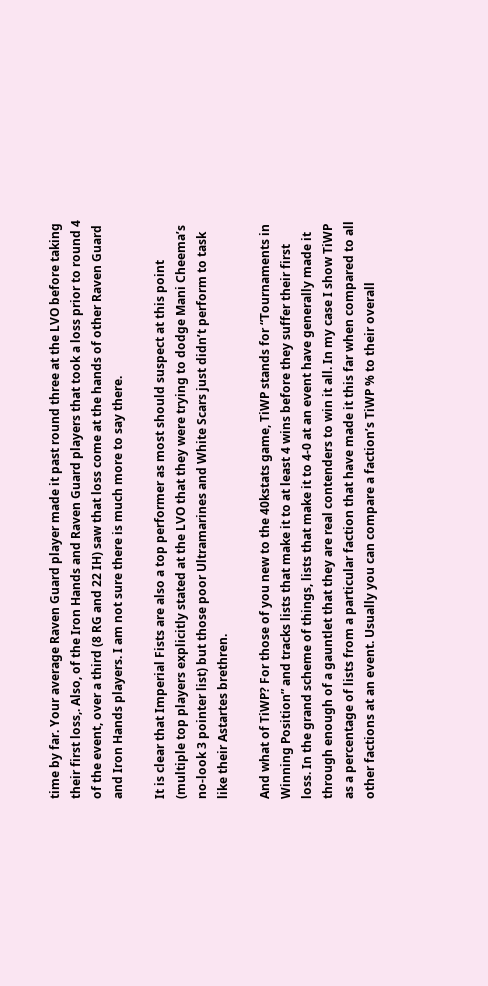time by far. Your average Raven Guard player made it past round three at the LVO before taking their first loss,. Also, of the Iron Hands and Raven Guard players that took a loss prior to round 4 of the event, over a third (8 RG and 22 IH) saw that loss come at the hands of other Raven Guard and Iron Hands players. I am not sure there is much more to say there.

It is clear that Imperial Fists are also a top performer as most should suspect at this point (multiple top players explicitly stated at the LVO that they were trying to dodge Mani Cheema’s no-look 3 pointer list) but those poor Ultramarines and White Scars just didn’t perform to task like their Astartes brethren.

And what of TiWP? For those of you new to the 40kstats game, TiWP stands for “Tournaments in Winning Position” and tracks lists that make it to at least 4 wins before they suffer their first loss. In the grand scheme of things, lists that make it to 4-0 at an event have generally made it through enough of a gauntlet that they are real contenders to win it all. In my case I show TiWP as a percentage of lists from a particular faction that have made it this far when compared to all other factions at an event. Usually you can compare a faction’s TiWP % to their overall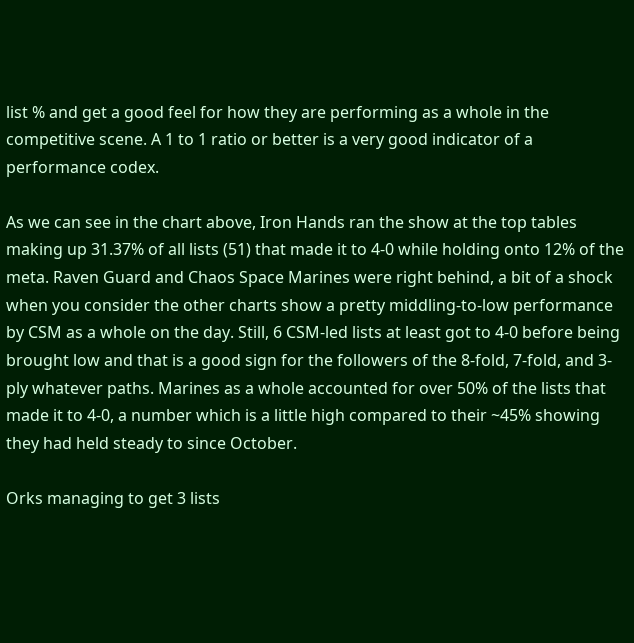list % and get a good feel for how they are performing as a whole in the competitive scene. A 1 to 1 ratio or better is a very good indicator of a performance codex.

As we can see in the chart above, Iron Hands ran the show at the top tables making up 31.37% of all lists (51) that made it to 4-0 while holding onto 12% of the meta. Raven Guard and Chaos Space Marines were right behind, a bit of a shock when you consider the other charts show a pretty middling-to-low performance by CSM as a whole on the day. Still, 6 CSM-led lists at least got to 4-0 before being brought low and that is a good sign for the followers of the 8-fold, 7-fold, and 3-ply whatever paths. Marines as a whole accounted for over 50% of the lists that made it to 4-0, a number which is a little high compared to their ~45% showing they had held steady to since October.

Orks managing to get 3 lists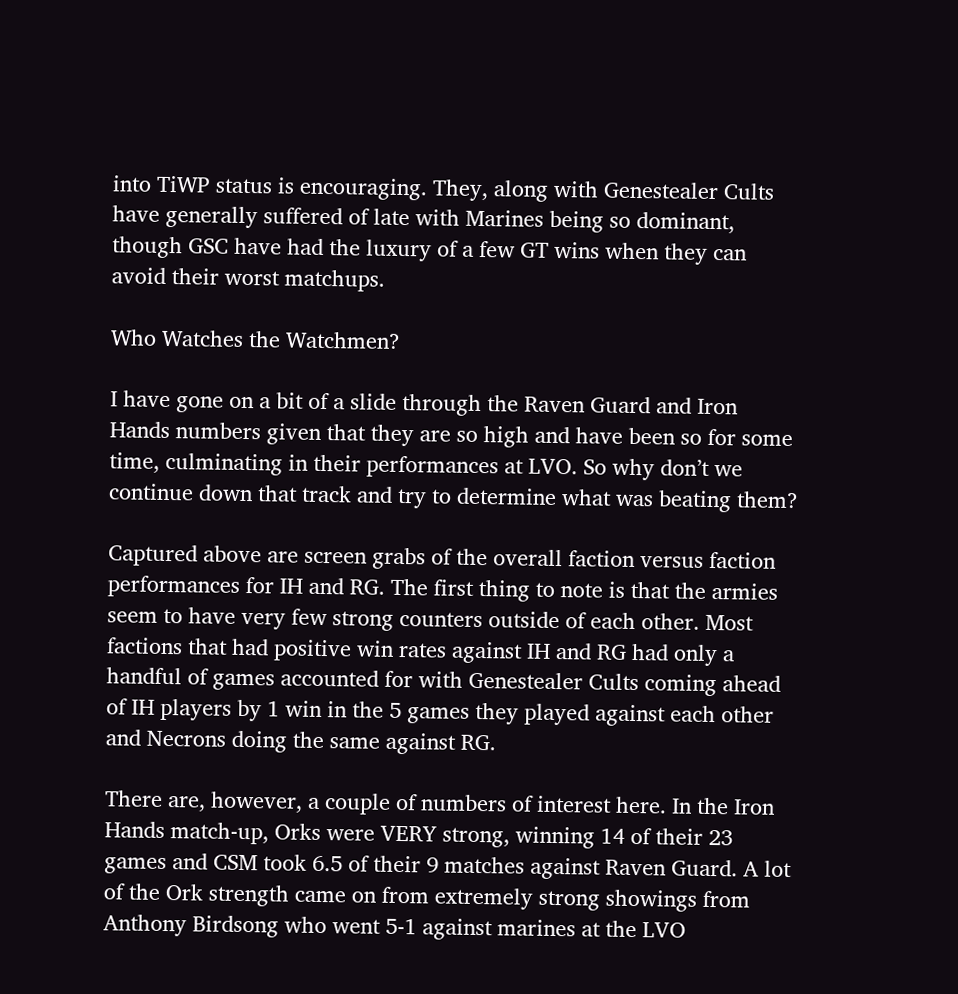into TiWP status is encouraging. They, along with Genestealer Cults have generally suffered of late with Marines being so dominant, though GSC have had the luxury of a few GT wins when they can avoid their worst matchups.

Who Watches the Watchmen?

I have gone on a bit of a slide through the Raven Guard and Iron Hands numbers given that they are so high and have been so for some time, culminating in their performances at LVO. So why don’t we continue down that track and try to determine what was beating them?

Captured above are screen grabs of the overall faction versus faction performances for IH and RG. The first thing to note is that the armies seem to have very few strong counters outside of each other. Most factions that had positive win rates against IH and RG had only a handful of games accounted for with Genestealer Cults coming ahead of IH players by 1 win in the 5 games they played against each other and Necrons doing the same against RG.

There are, however, a couple of numbers of interest here. In the Iron Hands match-up, Orks were VERY strong, winning 14 of their 23 games and CSM took 6.5 of their 9 matches against Raven Guard. A lot of the Ork strength came on from extremely strong showings from Anthony Birdsong who went 5-1 against marines at the LVO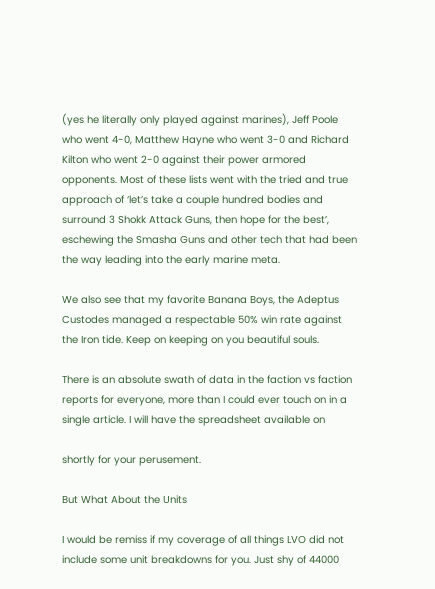(yes he literally only played against marines), Jeff Poole who went 4-0, Matthew Hayne who went 3-0 and Richard Kilton who went 2-0 against their power armored opponents. Most of these lists went with the tried and true approach of ‘let’s take a couple hundred bodies and surround 3 Shokk Attack Guns, then hope for the best’, eschewing the Smasha Guns and other tech that had been the way leading into the early marine meta.

We also see that my favorite Banana Boys, the Adeptus Custodes managed a respectable 50% win rate against the Iron tide. Keep on keeping on you beautiful souls.

There is an absolute swath of data in the faction vs faction reports for everyone, more than I could ever touch on in a single article. I will have the spreadsheet available on

shortly for your perusement.

But What About the Units

I would be remiss if my coverage of all things LVO did not include some unit breakdowns for you. Just shy of 44000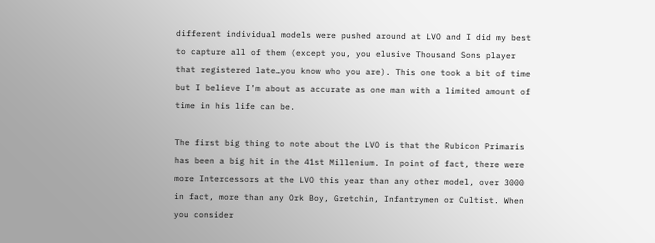different individual models were pushed around at LVO and I did my best to capture all of them (except you, you elusive Thousand Sons player that registered late…you know who you are). This one took a bit of time but I believe I’m about as accurate as one man with a limited amount of time in his life can be.

The first big thing to note about the LVO is that the Rubicon Primaris has been a big hit in the 41st Millenium. In point of fact, there were more Intercessors at the LVO this year than any other model, over 3000 in fact, more than any Ork Boy, Gretchin, Infantrymen or Cultist. When you consider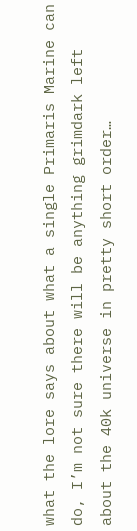what the lore says about what a single Primaris Marine can do, I’m not sure there will be anything grimdark left about the 40k universe in pretty short order…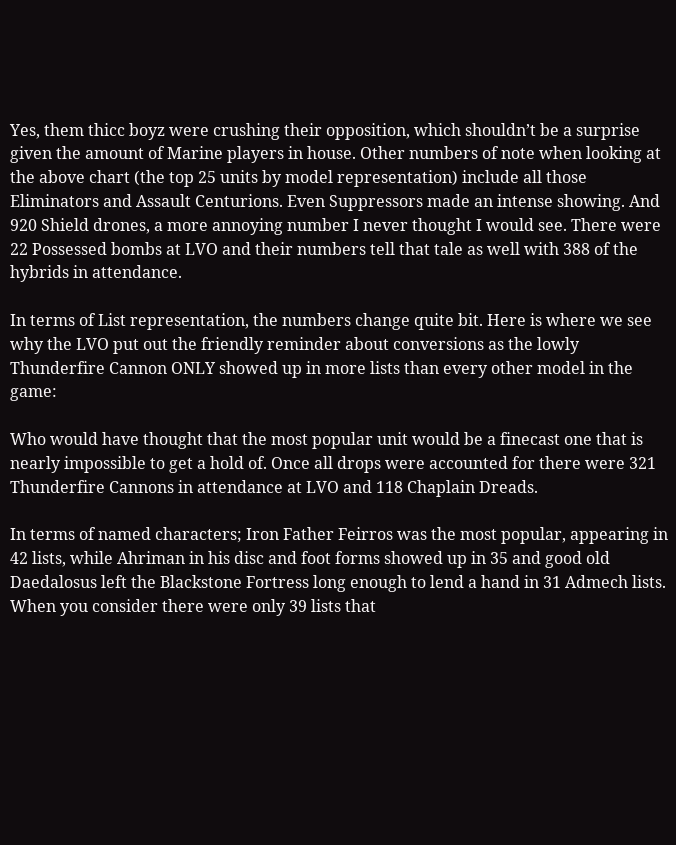Yes, them thicc boyz were crushing their opposition, which shouldn’t be a surprise given the amount of Marine players in house. Other numbers of note when looking at the above chart (the top 25 units by model representation) include all those Eliminators and Assault Centurions. Even Suppressors made an intense showing. And 920 Shield drones, a more annoying number I never thought I would see. There were 22 Possessed bombs at LVO and their numbers tell that tale as well with 388 of the hybrids in attendance.

In terms of List representation, the numbers change quite bit. Here is where we see why the LVO put out the friendly reminder about conversions as the lowly Thunderfire Cannon ONLY showed up in more lists than every other model in the game:

Who would have thought that the most popular unit would be a finecast one that is nearly impossible to get a hold of. Once all drops were accounted for there were 321 Thunderfire Cannons in attendance at LVO and 118 Chaplain Dreads.

In terms of named characters; Iron Father Feirros was the most popular, appearing in 42 lists, while Ahriman in his disc and foot forms showed up in 35 and good old Daedalosus left the Blackstone Fortress long enough to lend a hand in 31 Admech lists. When you consider there were only 39 lists that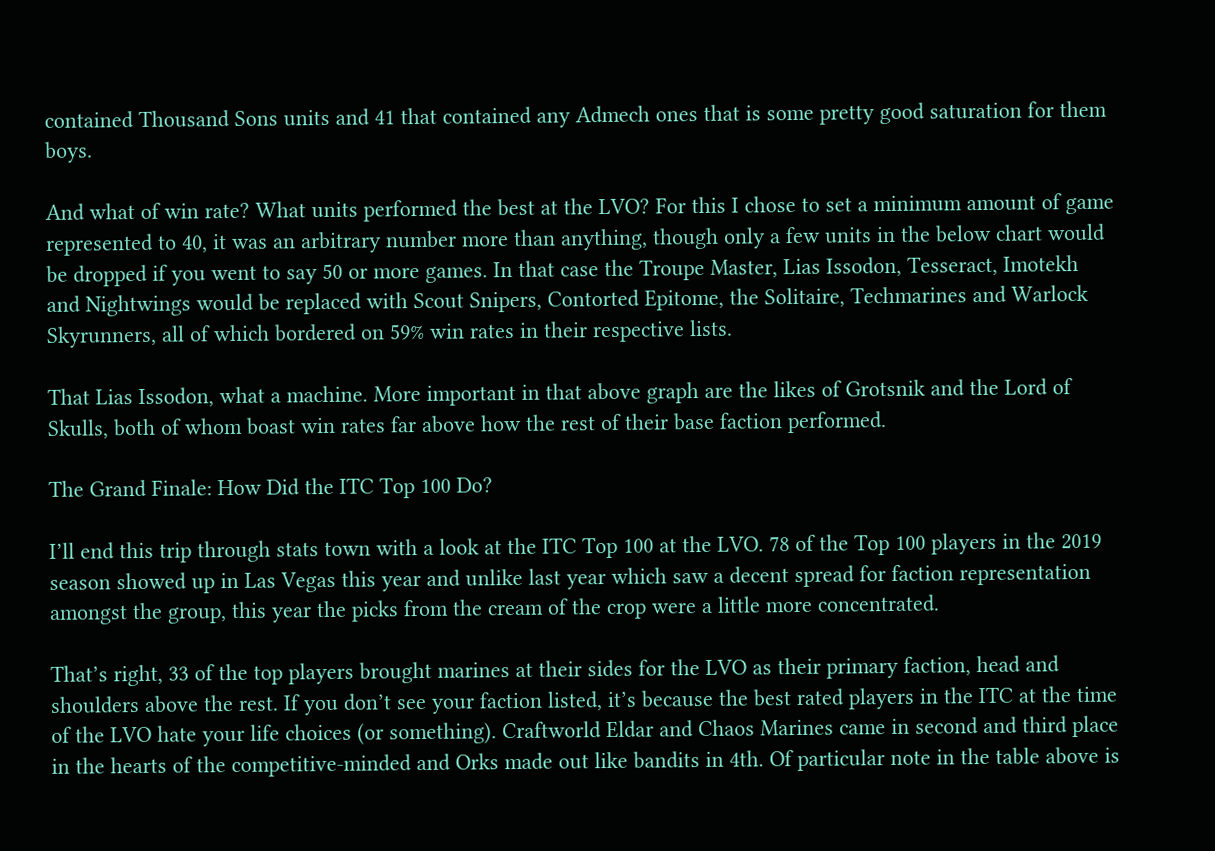contained Thousand Sons units and 41 that contained any Admech ones that is some pretty good saturation for them boys.

And what of win rate? What units performed the best at the LVO? For this I chose to set a minimum amount of game represented to 40, it was an arbitrary number more than anything, though only a few units in the below chart would be dropped if you went to say 50 or more games. In that case the Troupe Master, Lias Issodon, Tesseract, Imotekh and Nightwings would be replaced with Scout Snipers, Contorted Epitome, the Solitaire, Techmarines and Warlock Skyrunners, all of which bordered on 59% win rates in their respective lists.

That Lias Issodon, what a machine. More important in that above graph are the likes of Grotsnik and the Lord of Skulls, both of whom boast win rates far above how the rest of their base faction performed.

The Grand Finale: How Did the ITC Top 100 Do?

I’ll end this trip through stats town with a look at the ITC Top 100 at the LVO. 78 of the Top 100 players in the 2019 season showed up in Las Vegas this year and unlike last year which saw a decent spread for faction representation amongst the group, this year the picks from the cream of the crop were a little more concentrated.

That’s right, 33 of the top players brought marines at their sides for the LVO as their primary faction, head and shoulders above the rest. If you don’t see your faction listed, it’s because the best rated players in the ITC at the time of the LVO hate your life choices (or something). Craftworld Eldar and Chaos Marines came in second and third place in the hearts of the competitive-minded and Orks made out like bandits in 4th. Of particular note in the table above is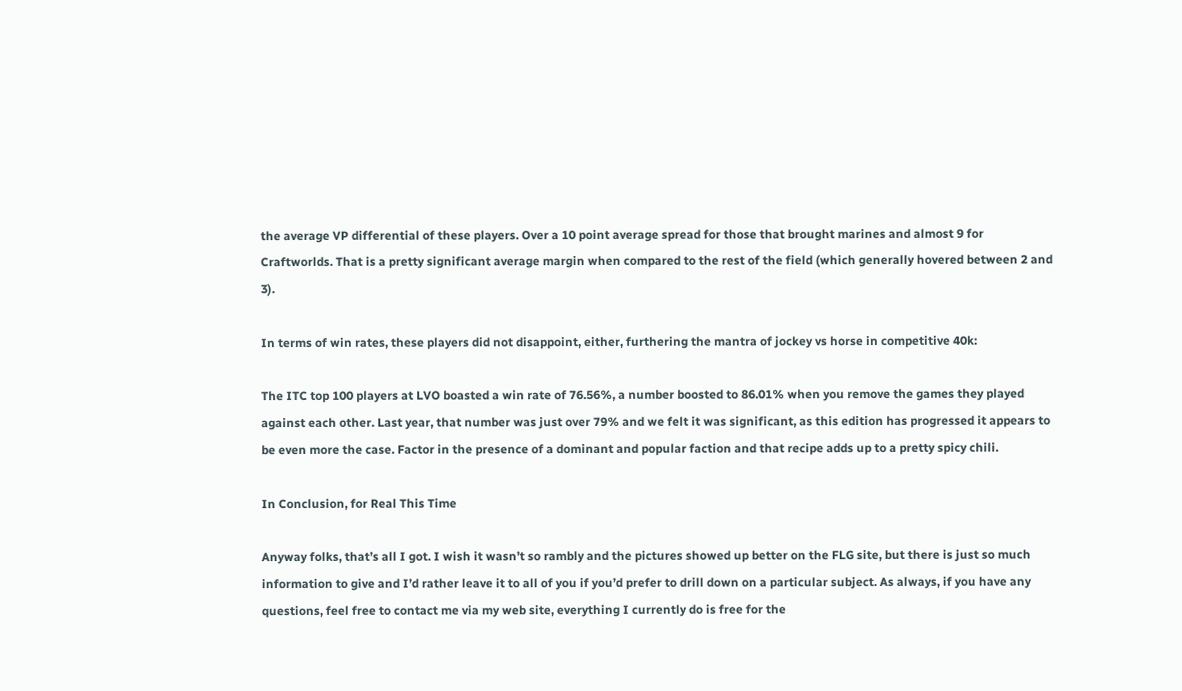the average VP differential of these players. Over a 10 point average spread for those that brought marines and almost 9 for Craftworlds. That is a pretty significant average margin when compared to the rest of the field (which generally hovered between 2 and 3).

In terms of win rates, these players did not disappoint, either, furthering the mantra of jockey vs horse in competitive 40k:

The ITC top 100 players at LVO boasted a win rate of 76.56%, a number boosted to 86.01% when you remove the games they played against each other. Last year, that number was just over 79% and we felt it was significant, as this edition has progressed it appears to be even more the case. Factor in the presence of a dominant and popular faction and that recipe adds up to a pretty spicy chili.

In Conclusion, for Real This Time

Anyway folks, that’s all I got. I wish it wasn’t so rambly and the pictures showed up better on the FLG site, but there is just so much information to give and I’d rather leave it to all of you if you’d prefer to drill down on a particular subject. As always, if you have any questions, feel free to contact me via my web site, everything I currently do is free for the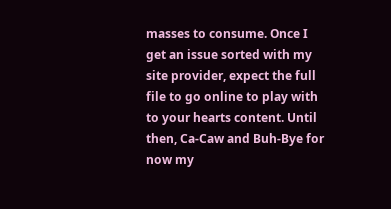masses to consume. Once I get an issue sorted with my site provider, expect the full file to go online to play with to your hearts content. Until then, Ca-Caw and Buh-Bye for now my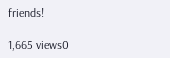friends!

1,665 views0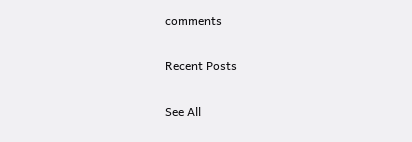comments

Recent Posts

See All